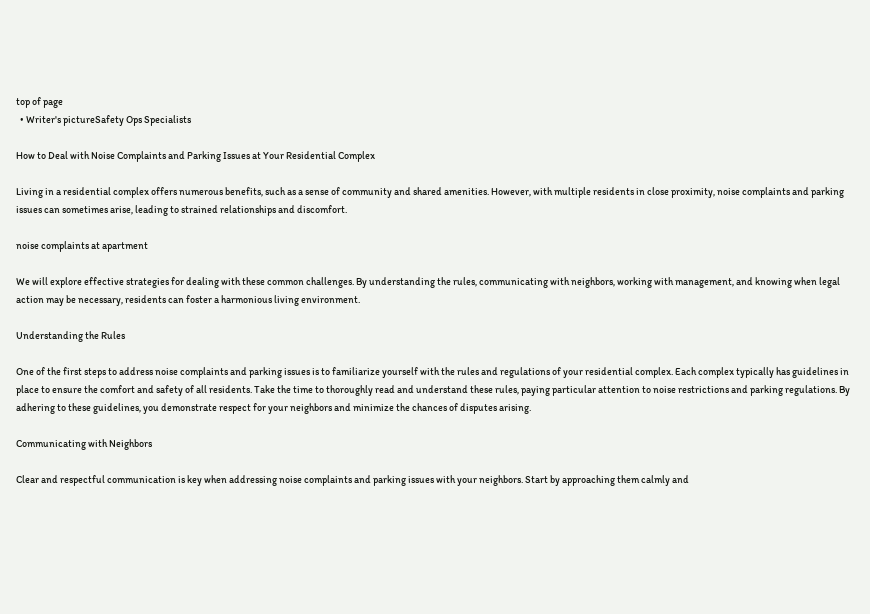top of page
  • Writer's pictureSafety Ops Specialists

How to Deal with Noise Complaints and Parking Issues at Your Residential Complex

Living in a residential complex offers numerous benefits, such as a sense of community and shared amenities. However, with multiple residents in close proximity, noise complaints and parking issues can sometimes arise, leading to strained relationships and discomfort.

noise complaints at apartment

We will explore effective strategies for dealing with these common challenges. By understanding the rules, communicating with neighbors, working with management, and knowing when legal action may be necessary, residents can foster a harmonious living environment.

Understanding the Rules

One of the first steps to address noise complaints and parking issues is to familiarize yourself with the rules and regulations of your residential complex. Each complex typically has guidelines in place to ensure the comfort and safety of all residents. Take the time to thoroughly read and understand these rules, paying particular attention to noise restrictions and parking regulations. By adhering to these guidelines, you demonstrate respect for your neighbors and minimize the chances of disputes arising.

Communicating with Neighbors

Clear and respectful communication is key when addressing noise complaints and parking issues with your neighbors. Start by approaching them calmly and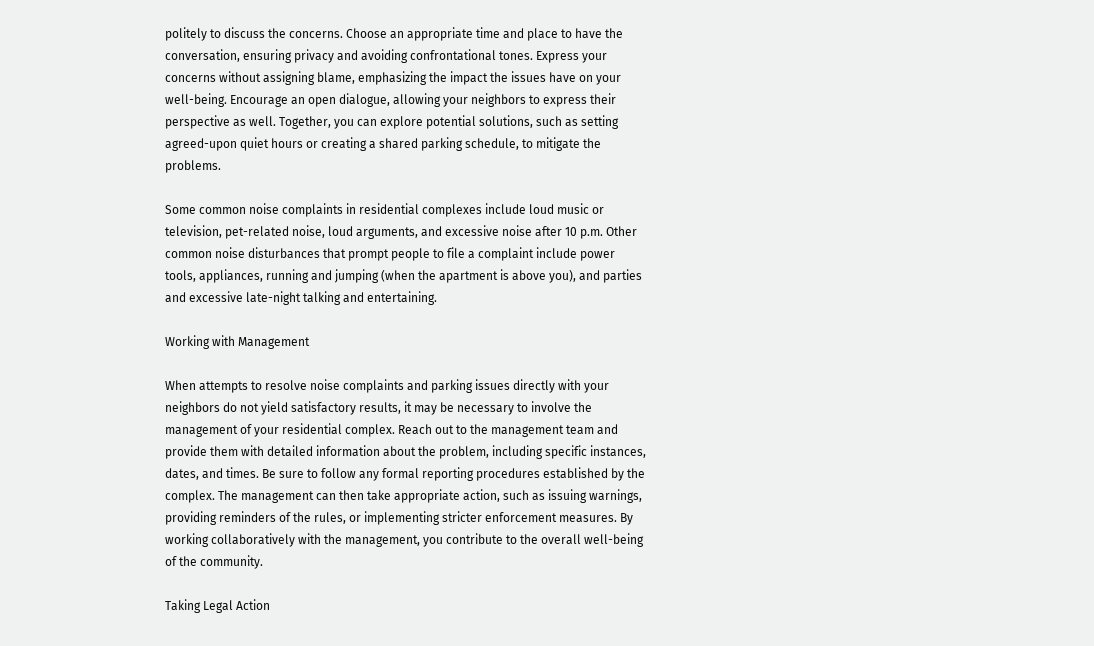politely to discuss the concerns. Choose an appropriate time and place to have the conversation, ensuring privacy and avoiding confrontational tones. Express your concerns without assigning blame, emphasizing the impact the issues have on your well-being. Encourage an open dialogue, allowing your neighbors to express their perspective as well. Together, you can explore potential solutions, such as setting agreed-upon quiet hours or creating a shared parking schedule, to mitigate the problems.

Some common noise complaints in residential complexes include loud music or television, pet-related noise, loud arguments, and excessive noise after 10 p.m. Other common noise disturbances that prompt people to file a complaint include power tools, appliances, running and jumping (when the apartment is above you), and parties and excessive late-night talking and entertaining.

Working with Management

When attempts to resolve noise complaints and parking issues directly with your neighbors do not yield satisfactory results, it may be necessary to involve the management of your residential complex. Reach out to the management team and provide them with detailed information about the problem, including specific instances, dates, and times. Be sure to follow any formal reporting procedures established by the complex. The management can then take appropriate action, such as issuing warnings, providing reminders of the rules, or implementing stricter enforcement measures. By working collaboratively with the management, you contribute to the overall well-being of the community.

Taking Legal Action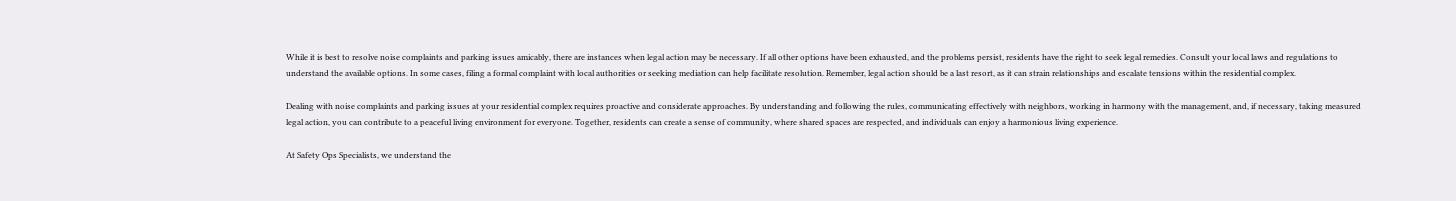While it is best to resolve noise complaints and parking issues amicably, there are instances when legal action may be necessary. If all other options have been exhausted, and the problems persist, residents have the right to seek legal remedies. Consult your local laws and regulations to understand the available options. In some cases, filing a formal complaint with local authorities or seeking mediation can help facilitate resolution. Remember, legal action should be a last resort, as it can strain relationships and escalate tensions within the residential complex.

Dealing with noise complaints and parking issues at your residential complex requires proactive and considerate approaches. By understanding and following the rules, communicating effectively with neighbors, working in harmony with the management, and, if necessary, taking measured legal action, you can contribute to a peaceful living environment for everyone. Together, residents can create a sense of community, where shared spaces are respected, and individuals can enjoy a harmonious living experience.

At Safety Ops Specialists, we understand the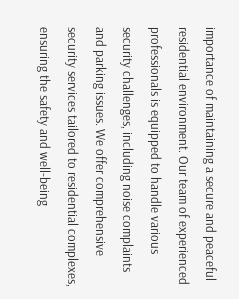importance of maintaining a secure and peaceful residential environment. Our team of experienced professionals is equipped to handle various security challenges, including noise complaints and parking issues. We offer comprehensive security services tailored to residential complexes, ensuring the safety and well-being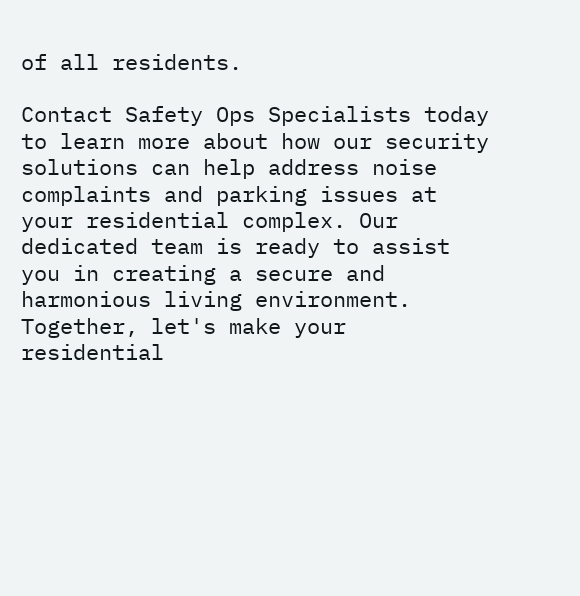of all residents.

Contact Safety Ops Specialists today to learn more about how our security solutions can help address noise complaints and parking issues at your residential complex. Our dedicated team is ready to assist you in creating a secure and harmonious living environment. Together, let's make your residential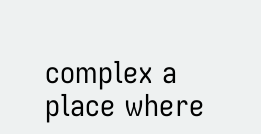complex a place where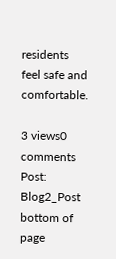residents feel safe and comfortable.

3 views0 comments
Post: Blog2_Post
bottom of page